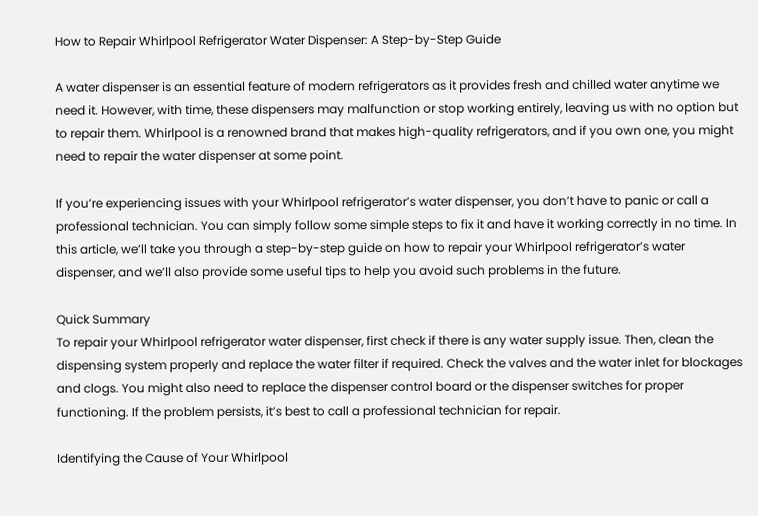How to Repair Whirlpool Refrigerator Water Dispenser: A Step-by-Step Guide

A water dispenser is an essential feature of modern refrigerators as it provides fresh and chilled water anytime we need it. However, with time, these dispensers may malfunction or stop working entirely, leaving us with no option but to repair them. Whirlpool is a renowned brand that makes high-quality refrigerators, and if you own one, you might need to repair the water dispenser at some point.

If you’re experiencing issues with your Whirlpool refrigerator’s water dispenser, you don’t have to panic or call a professional technician. You can simply follow some simple steps to fix it and have it working correctly in no time. In this article, we’ll take you through a step-by-step guide on how to repair your Whirlpool refrigerator’s water dispenser, and we’ll also provide some useful tips to help you avoid such problems in the future.

Quick Summary
To repair your Whirlpool refrigerator water dispenser, first check if there is any water supply issue. Then, clean the dispensing system properly and replace the water filter if required. Check the valves and the water inlet for blockages and clogs. You might also need to replace the dispenser control board or the dispenser switches for proper functioning. If the problem persists, it’s best to call a professional technician for repair.

Identifying the Cause of Your Whirlpool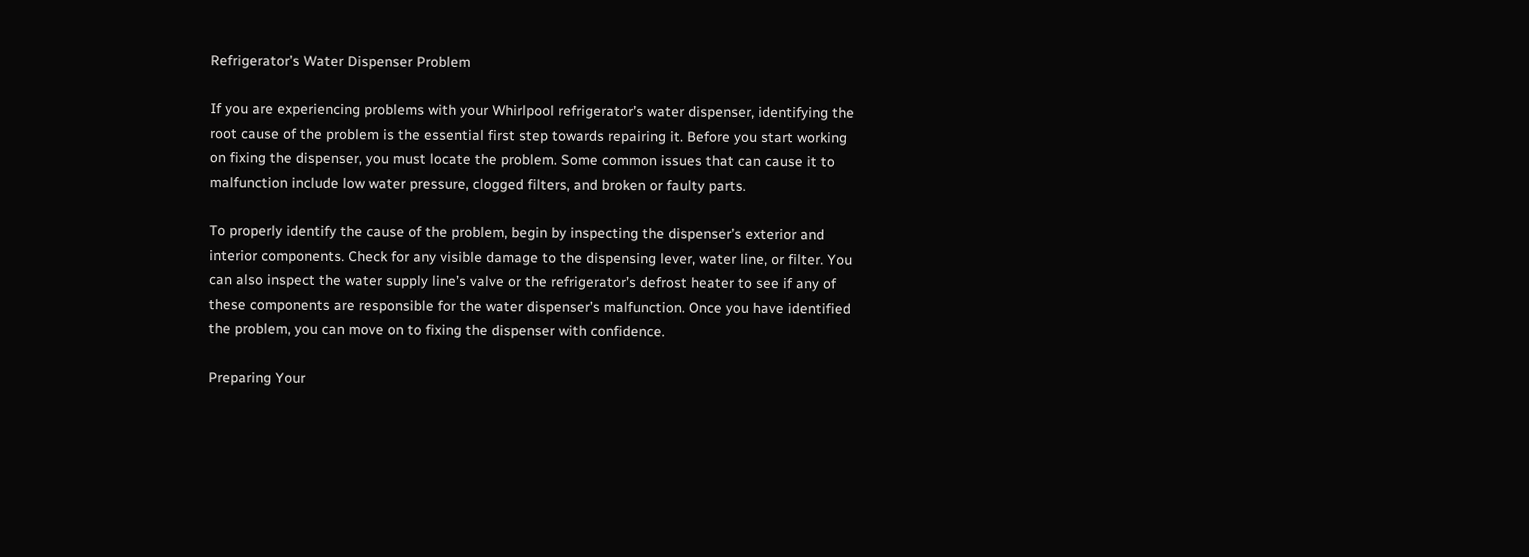Refrigerator’s Water Dispenser Problem

If you are experiencing problems with your Whirlpool refrigerator’s water dispenser, identifying the root cause of the problem is the essential first step towards repairing it. Before you start working on fixing the dispenser, you must locate the problem. Some common issues that can cause it to malfunction include low water pressure, clogged filters, and broken or faulty parts.

To properly identify the cause of the problem, begin by inspecting the dispenser’s exterior and interior components. Check for any visible damage to the dispensing lever, water line, or filter. You can also inspect the water supply line’s valve or the refrigerator’s defrost heater to see if any of these components are responsible for the water dispenser’s malfunction. Once you have identified the problem, you can move on to fixing the dispenser with confidence.

Preparing Your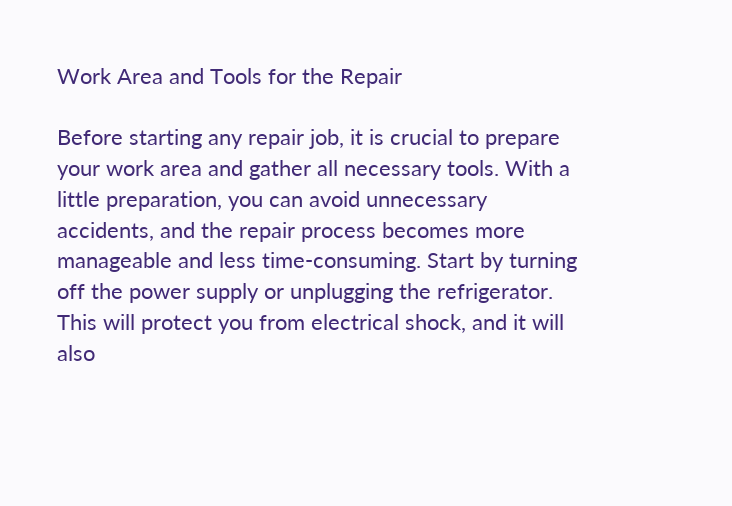Work Area and Tools for the Repair

Before starting any repair job, it is crucial to prepare your work area and gather all necessary tools. With a little preparation, you can avoid unnecessary accidents, and the repair process becomes more manageable and less time-consuming. Start by turning off the power supply or unplugging the refrigerator. This will protect you from electrical shock, and it will also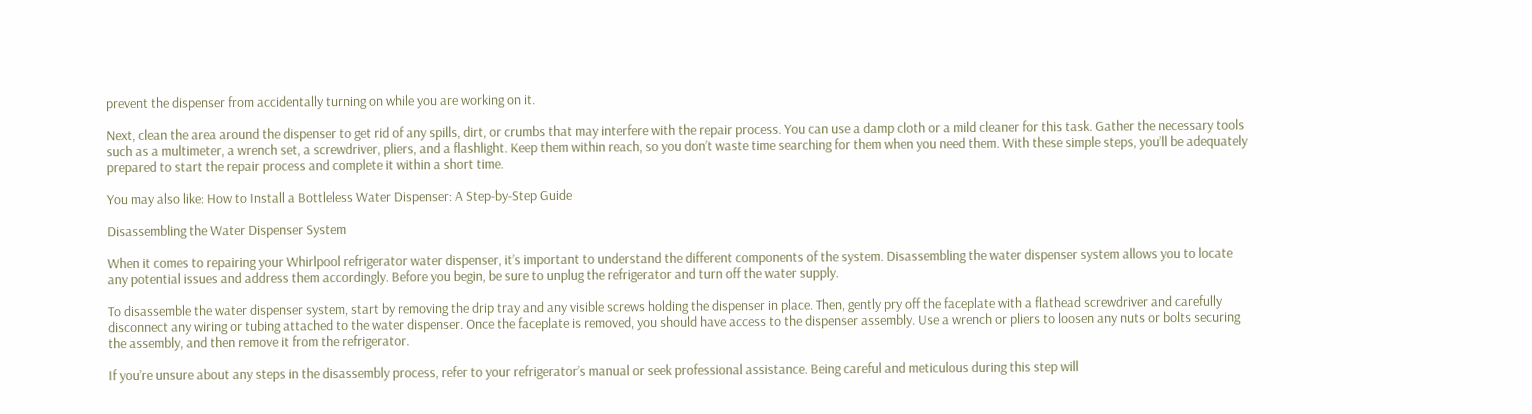prevent the dispenser from accidentally turning on while you are working on it.

Next, clean the area around the dispenser to get rid of any spills, dirt, or crumbs that may interfere with the repair process. You can use a damp cloth or a mild cleaner for this task. Gather the necessary tools such as a multimeter, a wrench set, a screwdriver, pliers, and a flashlight. Keep them within reach, so you don’t waste time searching for them when you need them. With these simple steps, you’ll be adequately prepared to start the repair process and complete it within a short time.

You may also like: How to Install a Bottleless Water Dispenser: A Step-by-Step Guide

Disassembling the Water Dispenser System

When it comes to repairing your Whirlpool refrigerator water dispenser, it’s important to understand the different components of the system. Disassembling the water dispenser system allows you to locate any potential issues and address them accordingly. Before you begin, be sure to unplug the refrigerator and turn off the water supply.

To disassemble the water dispenser system, start by removing the drip tray and any visible screws holding the dispenser in place. Then, gently pry off the faceplate with a flathead screwdriver and carefully disconnect any wiring or tubing attached to the water dispenser. Once the faceplate is removed, you should have access to the dispenser assembly. Use a wrench or pliers to loosen any nuts or bolts securing the assembly, and then remove it from the refrigerator.

If you’re unsure about any steps in the disassembly process, refer to your refrigerator’s manual or seek professional assistance. Being careful and meticulous during this step will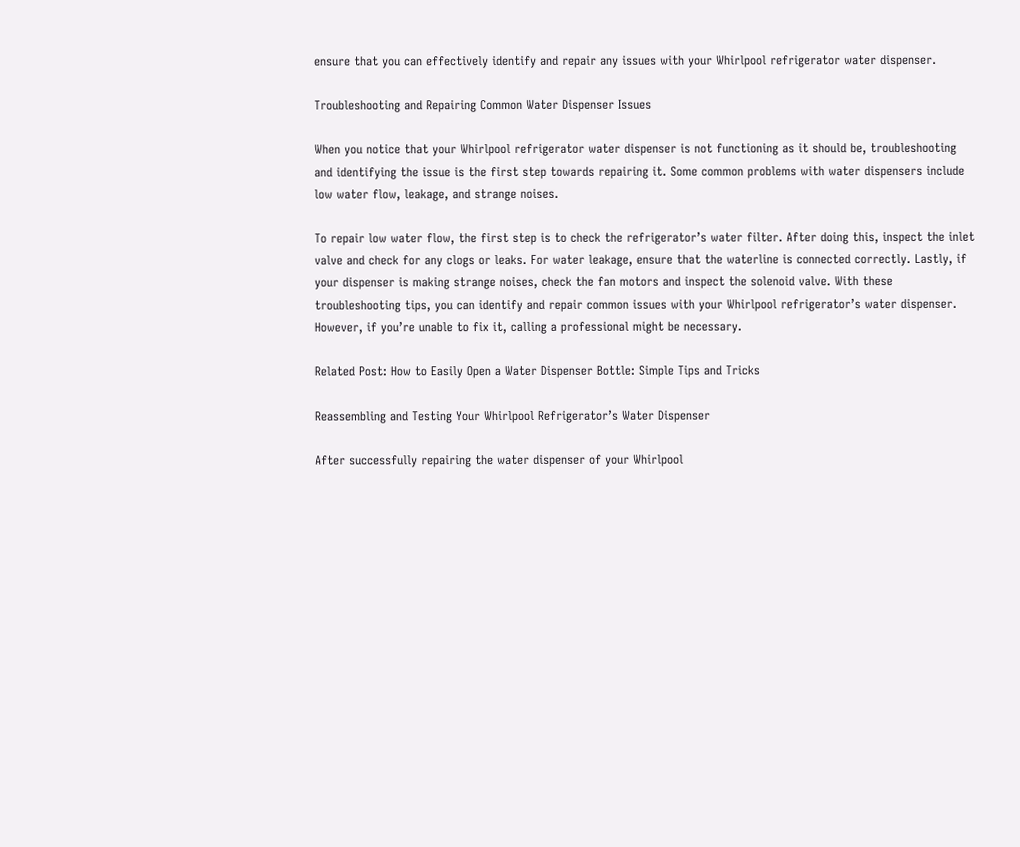ensure that you can effectively identify and repair any issues with your Whirlpool refrigerator water dispenser.

Troubleshooting and Repairing Common Water Dispenser Issues

When you notice that your Whirlpool refrigerator water dispenser is not functioning as it should be, troubleshooting and identifying the issue is the first step towards repairing it. Some common problems with water dispensers include low water flow, leakage, and strange noises.

To repair low water flow, the first step is to check the refrigerator’s water filter. After doing this, inspect the inlet valve and check for any clogs or leaks. For water leakage, ensure that the waterline is connected correctly. Lastly, if your dispenser is making strange noises, check the fan motors and inspect the solenoid valve. With these troubleshooting tips, you can identify and repair common issues with your Whirlpool refrigerator’s water dispenser. However, if you’re unable to fix it, calling a professional might be necessary.

Related Post: How to Easily Open a Water Dispenser Bottle: Simple Tips and Tricks

Reassembling and Testing Your Whirlpool Refrigerator’s Water Dispenser

After successfully repairing the water dispenser of your Whirlpool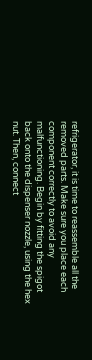refrigerator, it is time to reassemble all the removed parts. Make sure you place each component correctly to avoid any malfunctioning. Begin by fitting the spigot back onto the dispenser nozzle, using the hex nut. Then, connect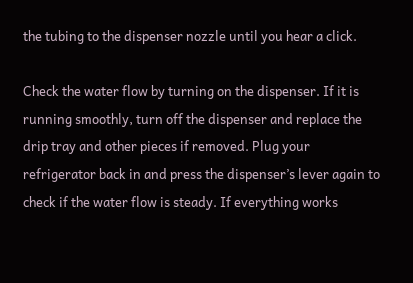the tubing to the dispenser nozzle until you hear a click.

Check the water flow by turning on the dispenser. If it is running smoothly, turn off the dispenser and replace the drip tray and other pieces if removed. Plug your refrigerator back in and press the dispenser’s lever again to check if the water flow is steady. If everything works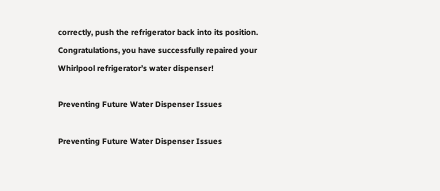correctly, push the refrigerator back into its position. Congratulations, you have successfully repaired your Whirlpool refrigerator’s water dispenser!

Preventing Future Water Dispenser Issues

Preventing Future Water Dispenser Issues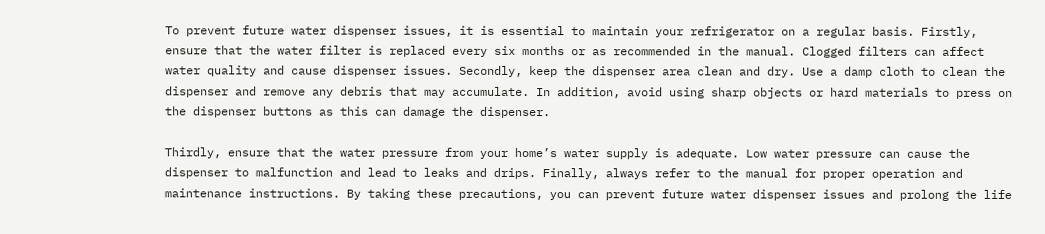To prevent future water dispenser issues, it is essential to maintain your refrigerator on a regular basis. Firstly, ensure that the water filter is replaced every six months or as recommended in the manual. Clogged filters can affect water quality and cause dispenser issues. Secondly, keep the dispenser area clean and dry. Use a damp cloth to clean the dispenser and remove any debris that may accumulate. In addition, avoid using sharp objects or hard materials to press on the dispenser buttons as this can damage the dispenser.

Thirdly, ensure that the water pressure from your home’s water supply is adequate. Low water pressure can cause the dispenser to malfunction and lead to leaks and drips. Finally, always refer to the manual for proper operation and maintenance instructions. By taking these precautions, you can prevent future water dispenser issues and prolong the life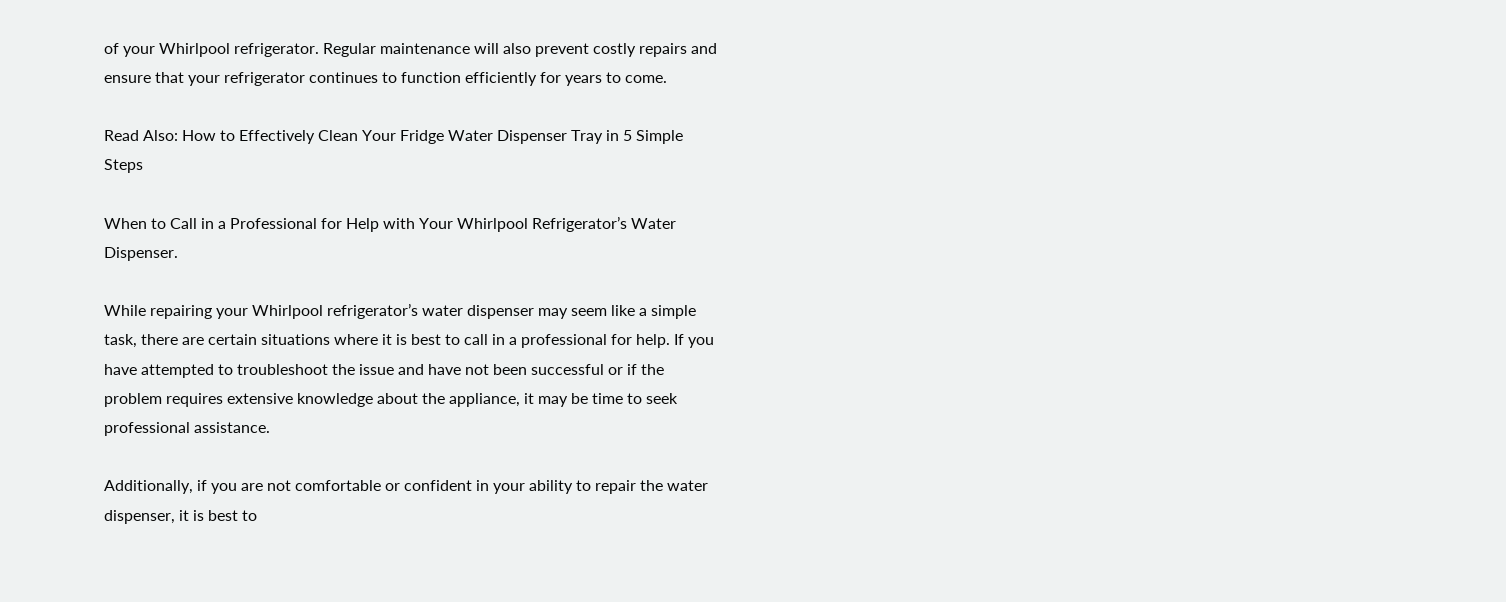of your Whirlpool refrigerator. Regular maintenance will also prevent costly repairs and ensure that your refrigerator continues to function efficiently for years to come.

Read Also: How to Effectively Clean Your Fridge Water Dispenser Tray in 5 Simple Steps

When to Call in a Professional for Help with Your Whirlpool Refrigerator’s Water Dispenser.

While repairing your Whirlpool refrigerator’s water dispenser may seem like a simple task, there are certain situations where it is best to call in a professional for help. If you have attempted to troubleshoot the issue and have not been successful or if the problem requires extensive knowledge about the appliance, it may be time to seek professional assistance.

Additionally, if you are not comfortable or confident in your ability to repair the water dispenser, it is best to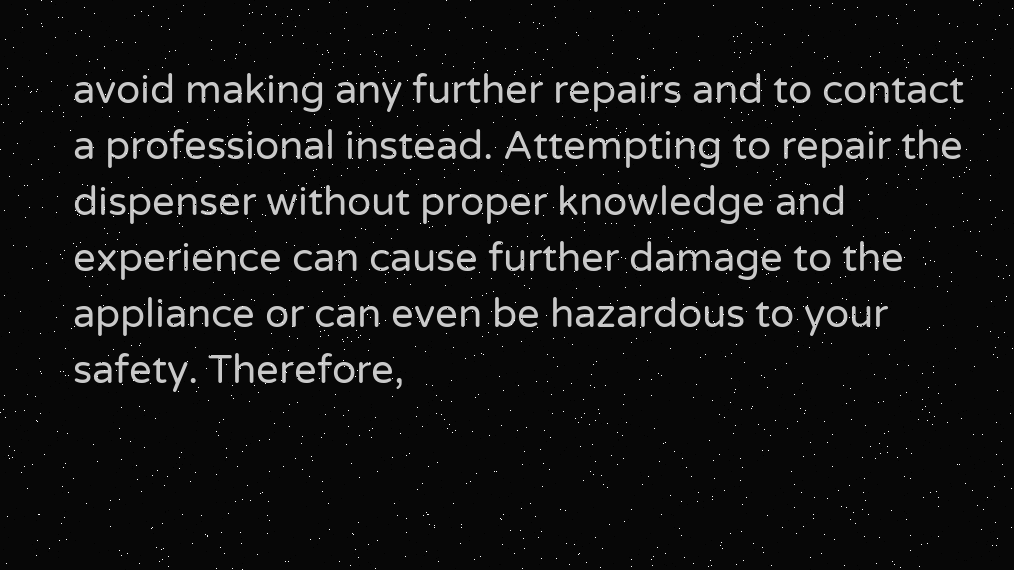avoid making any further repairs and to contact a professional instead. Attempting to repair the dispenser without proper knowledge and experience can cause further damage to the appliance or can even be hazardous to your safety. Therefore,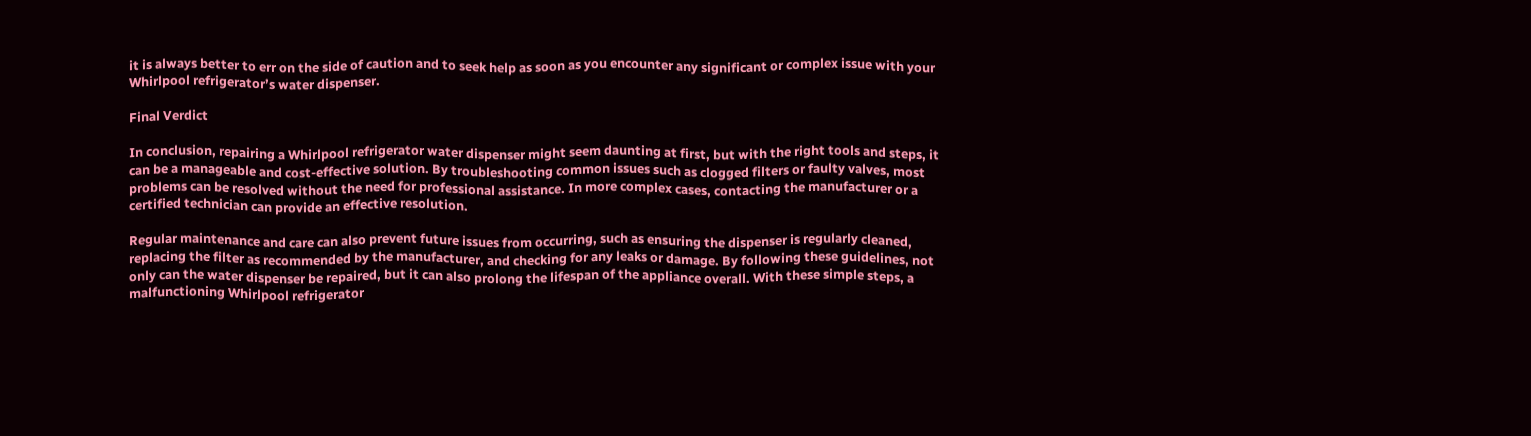it is always better to err on the side of caution and to seek help as soon as you encounter any significant or complex issue with your Whirlpool refrigerator’s water dispenser.

Final Verdict

In conclusion, repairing a Whirlpool refrigerator water dispenser might seem daunting at first, but with the right tools and steps, it can be a manageable and cost-effective solution. By troubleshooting common issues such as clogged filters or faulty valves, most problems can be resolved without the need for professional assistance. In more complex cases, contacting the manufacturer or a certified technician can provide an effective resolution.

Regular maintenance and care can also prevent future issues from occurring, such as ensuring the dispenser is regularly cleaned, replacing the filter as recommended by the manufacturer, and checking for any leaks or damage. By following these guidelines, not only can the water dispenser be repaired, but it can also prolong the lifespan of the appliance overall. With these simple steps, a malfunctioning Whirlpool refrigerator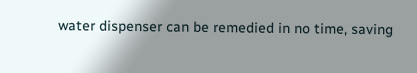water dispenser can be remedied in no time, saving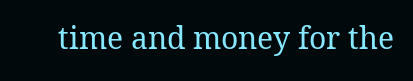time and money for the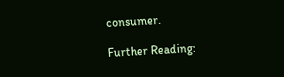consumer.

Further Reading: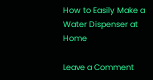How to Easily Make a Water Dispenser at Home

Leave a Comment